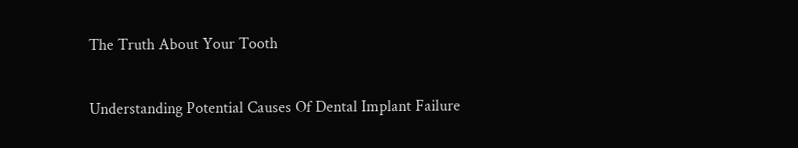The Truth About Your Tooth

Understanding Potential Causes Of Dental Implant Failure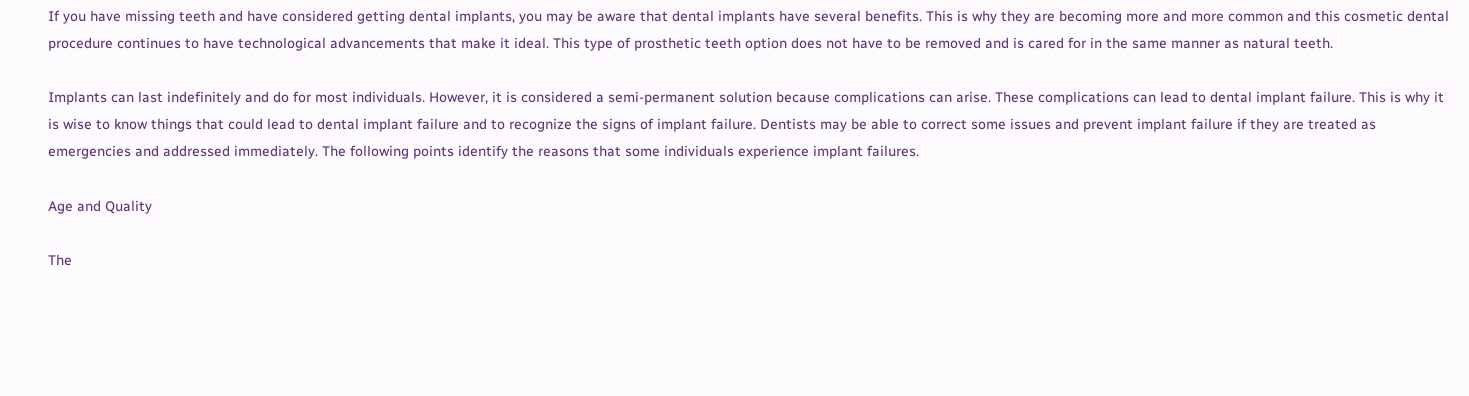If you have missing teeth and have considered getting dental implants, you may be aware that dental implants have several benefits. This is why they are becoming more and more common and this cosmetic dental procedure continues to have technological advancements that make it ideal. This type of prosthetic teeth option does not have to be removed and is cared for in the same manner as natural teeth.

Implants can last indefinitely and do for most individuals. However, it is considered a semi-permanent solution because complications can arise. These complications can lead to dental implant failure. This is why it is wise to know things that could lead to dental implant failure and to recognize the signs of implant failure. Dentists may be able to correct some issues and prevent implant failure if they are treated as emergencies and addressed immediately. The following points identify the reasons that some individuals experience implant failures.

Age and Quality

The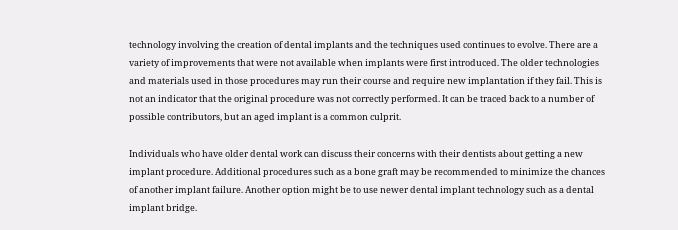technology involving the creation of dental implants and the techniques used continues to evolve. There are a variety of improvements that were not available when implants were first introduced. The older technologies and materials used in those procedures may run their course and require new implantation if they fail. This is not an indicator that the original procedure was not correctly performed. It can be traced back to a number of possible contributors, but an aged implant is a common culprit.

Individuals who have older dental work can discuss their concerns with their dentists about getting a new implant procedure. Additional procedures such as a bone graft may be recommended to minimize the chances of another implant failure. Another option might be to use newer dental implant technology such as a dental implant bridge.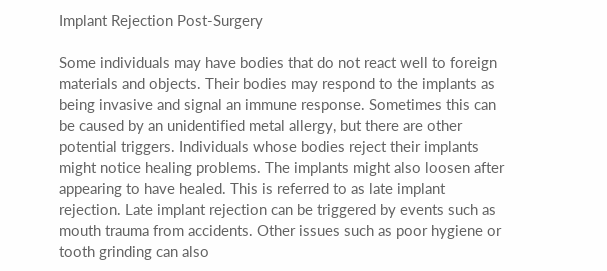Implant Rejection Post-Surgery

Some individuals may have bodies that do not react well to foreign materials and objects. Their bodies may respond to the implants as being invasive and signal an immune response. Sometimes this can be caused by an unidentified metal allergy, but there are other potential triggers. Individuals whose bodies reject their implants might notice healing problems. The implants might also loosen after appearing to have healed. This is referred to as late implant rejection. Late implant rejection can be triggered by events such as mouth trauma from accidents. Other issues such as poor hygiene or tooth grinding can also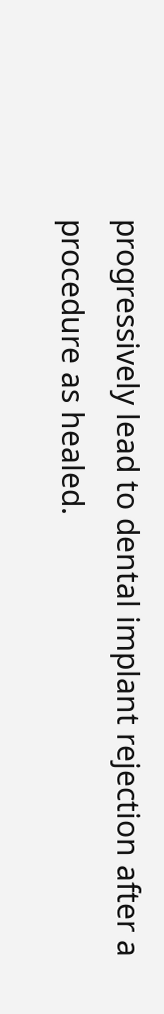progressively lead to dental implant rejection after a procedure as healed.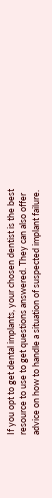If you opt to get dental implants, your chosen dentist is the best resource to use to get questions answered. They can also offer advice on how to handle a situation of suspected implant failure.